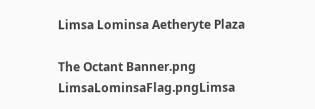Limsa Lominsa Aetheryte Plaza

The Octant Banner.png
LimsaLominsaFlag.pngLimsa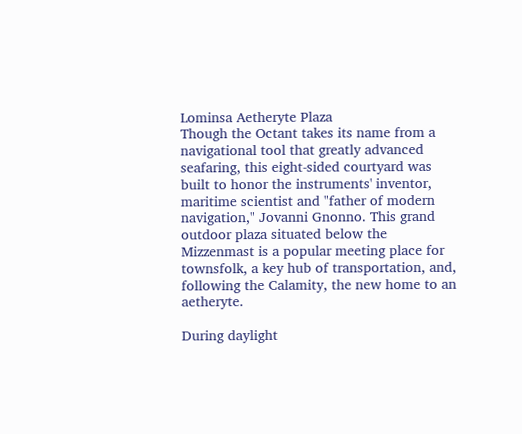Lominsa Aetheryte Plaza
Though the Octant takes its name from a navigational tool that greatly advanced seafaring, this eight-sided courtyard was built to honor the instruments' inventor, maritime scientist and "father of modern navigation," Jovanni Gnonno. This grand outdoor plaza situated below the Mizzenmast is a popular meeting place for townsfolk, a key hub of transportation, and, following the Calamity, the new home to an aetheryte.

During daylight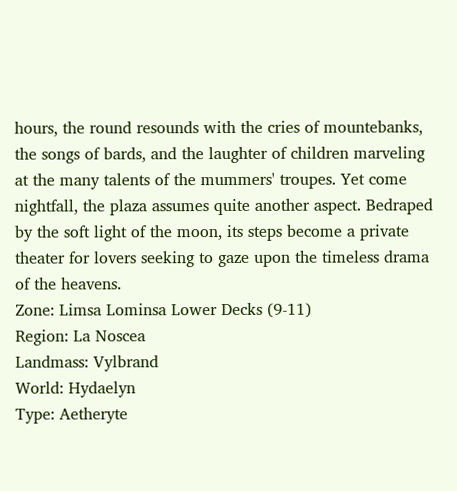hours, the round resounds with the cries of mountebanks, the songs of bards, and the laughter of children marveling at the many talents of the mummers' troupes. Yet come nightfall, the plaza assumes quite another aspect. Bedraped by the soft light of the moon, its steps become a private theater for lovers seeking to gaze upon the timeless drama of the heavens.
Zone: Limsa Lominsa Lower Decks (9-11)
Region: La Noscea
Landmass: Vylbrand
World: Hydaelyn
Type: Aetheryte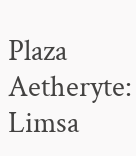Plaza
Aetheryte: Limsa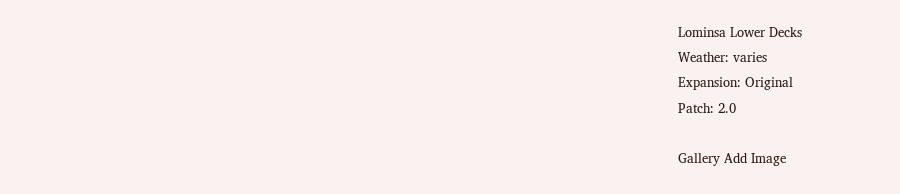Lominsa Lower Decks
Weather: varies
Expansion: Original
Patch: 2.0

Gallery Add Image